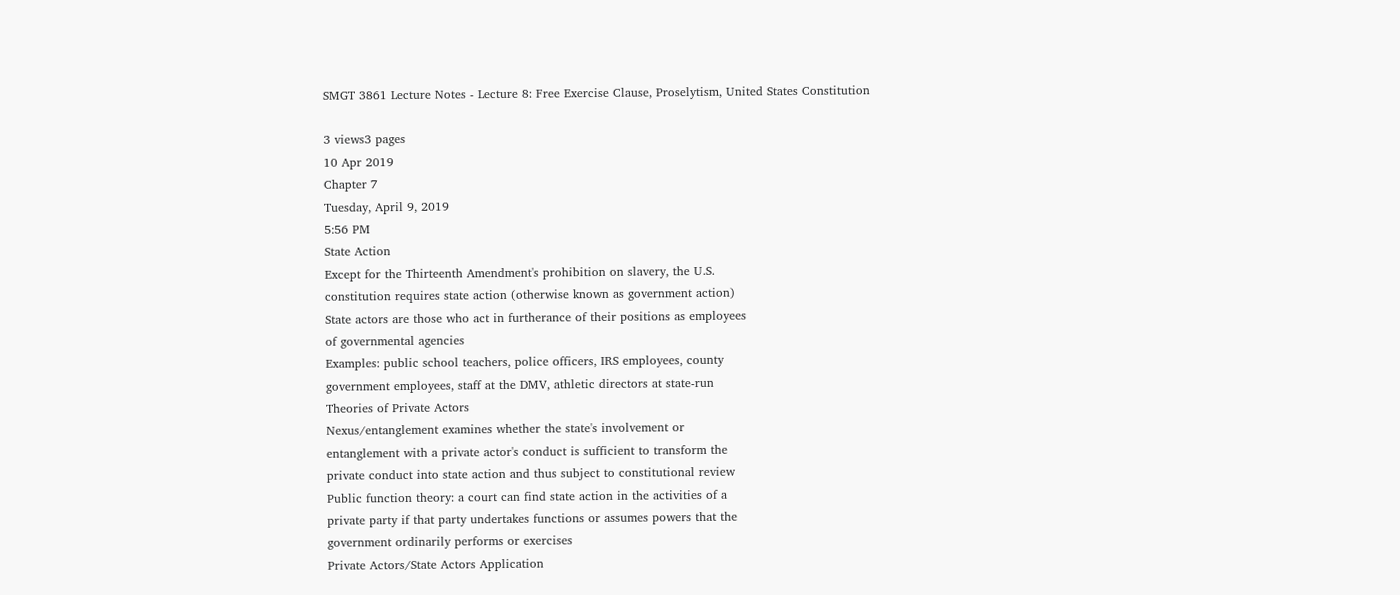SMGT 3861 Lecture Notes - Lecture 8: Free Exercise Clause, Proselytism, United States Constitution

3 views3 pages
10 Apr 2019
Chapter 7
Tuesday, April 9, 2019
5:56 PM
State Action
Except for the Thirteenth Amendment's prohibition on slavery, the U.S.
constitution requires state action (otherwise known as government action)
State actors are those who act in furtherance of their positions as employees
of governmental agencies
Examples: public school teachers, police officers, IRS employees, county
government employees, staff at the DMV, athletic directors at state-run
Theories of Private Actors
Nexus/entanglement examines whether the state's involvement or
entanglement with a private actor's conduct is sufficient to transform the
private conduct into state action and thus subject to constitutional review
Public function theory: a court can find state action in the activities of a
private party if that party undertakes functions or assumes powers that the
government ordinarily performs or exercises
Private Actors/State Actors Application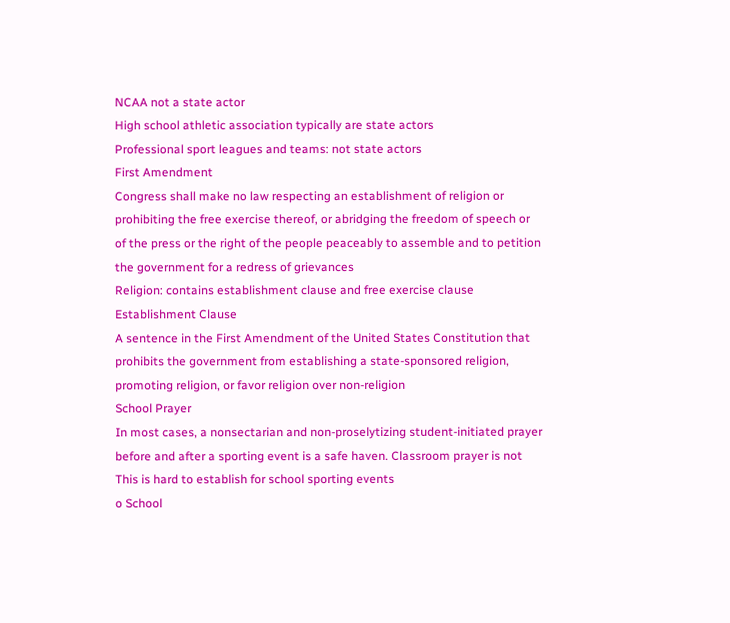NCAA not a state actor
High school athletic association typically are state actors
Professional sport leagues and teams: not state actors
First Amendment
Congress shall make no law respecting an establishment of religion or
prohibiting the free exercise thereof, or abridging the freedom of speech or
of the press or the right of the people peaceably to assemble and to petition
the government for a redress of grievances
Religion: contains establishment clause and free exercise clause
Establishment Clause
A sentence in the First Amendment of the United States Constitution that
prohibits the government from establishing a state-sponsored religion,
promoting religion, or favor religion over non-religion
School Prayer
In most cases, a nonsectarian and non-proselytizing student-initiated prayer
before and after a sporting event is a safe haven. Classroom prayer is not
This is hard to establish for school sporting events
o School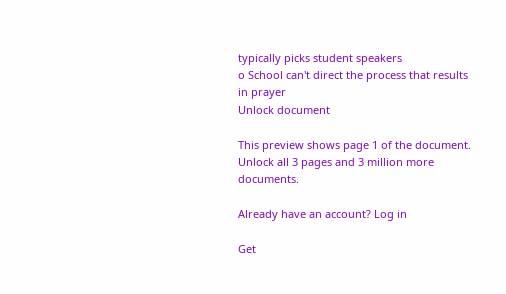typically picks student speakers
o School can't direct the process that results in prayer
Unlock document

This preview shows page 1 of the document.
Unlock all 3 pages and 3 million more documents.

Already have an account? Log in

Get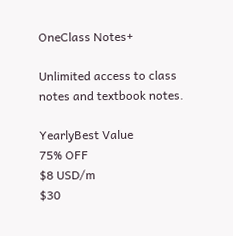OneClass Notes+

Unlimited access to class notes and textbook notes.

YearlyBest Value
75% OFF
$8 USD/m
$30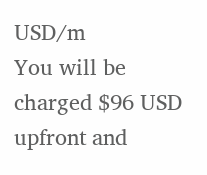USD/m
You will be charged $96 USD upfront and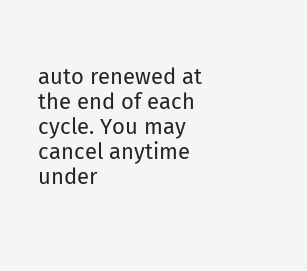auto renewed at the end of each cycle. You may cancel anytime under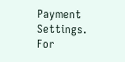Payment Settings. For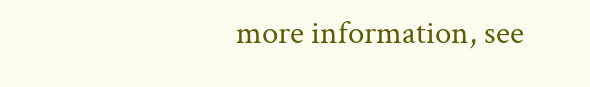more information, see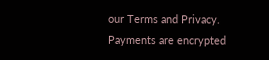our Terms and Privacy.
Payments are encrypted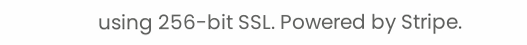using 256-bit SSL. Powered by Stripe.